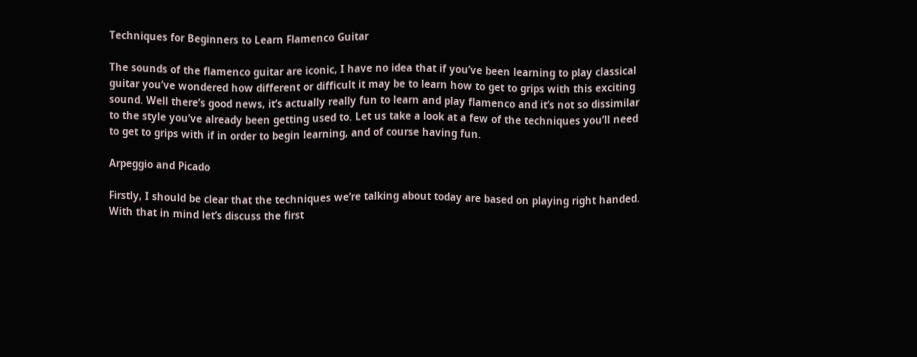Techniques for Beginners to Learn Flamenco Guitar

The sounds of the flamenco guitar are iconic, I have no idea that if you’ve been learning to play classical guitar you’ve wondered how different or difficult it may be to learn how to get to grips with this exciting sound. Well there’s good news, it’s actually really fun to learn and play flamenco and it’s not so dissimilar to the style you’ve already been getting used to. Let us take a look at a few of the techniques you’ll need to get to grips with if in order to begin learning, and of course having fun.

Arpeggio and Picado

Firstly, I should be clear that the techniques we’re talking about today are based on playing right handed. With that in mind let’s discuss the first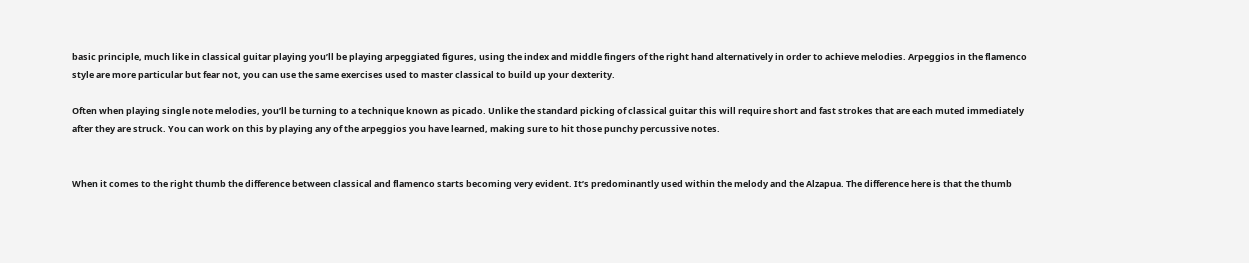basic principle, much like in classical guitar playing you’ll be playing arpeggiated figures, using the index and middle fingers of the right hand alternatively in order to achieve melodies. Arpeggios in the flamenco style are more particular but fear not, you can use the same exercises used to master classical to build up your dexterity.

Often when playing single note melodies, you’ll be turning to a technique known as picado. Unlike the standard picking of classical guitar this will require short and fast strokes that are each muted immediately after they are struck. You can work on this by playing any of the arpeggios you have learned, making sure to hit those punchy percussive notes.


When it comes to the right thumb the difference between classical and flamenco starts becoming very evident. It’s predominantly used within the melody and the Alzapua. The difference here is that the thumb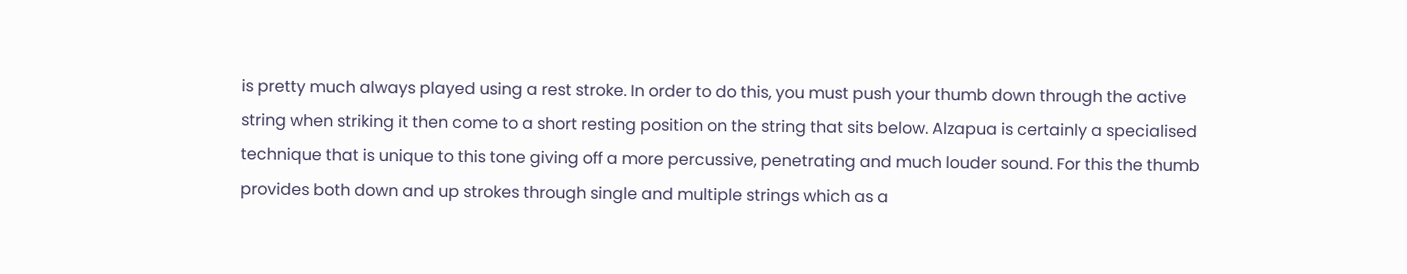is pretty much always played using a rest stroke. In order to do this, you must push your thumb down through the active string when striking it then come to a short resting position on the string that sits below. Alzapua is certainly a specialised technique that is unique to this tone giving off a more percussive, penetrating and much louder sound. For this the thumb provides both down and up strokes through single and multiple strings which as a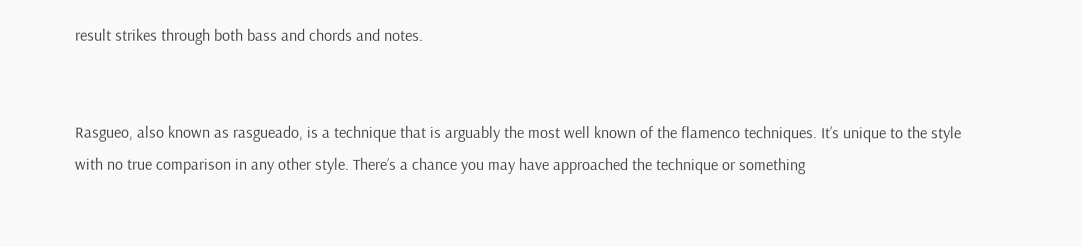result strikes through both bass and chords and notes.


Rasgueo, also known as rasgueado, is a technique that is arguably the most well known of the flamenco techniques. It’s unique to the style with no true comparison in any other style. There’s a chance you may have approached the technique or something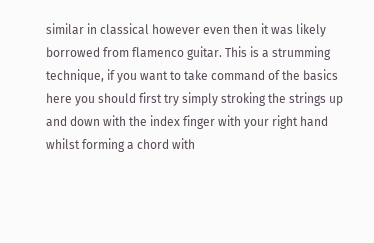similar in classical however even then it was likely borrowed from flamenco guitar. This is a strumming technique, if you want to take command of the basics here you should first try simply stroking the strings up and down with the index finger with your right hand whilst forming a chord with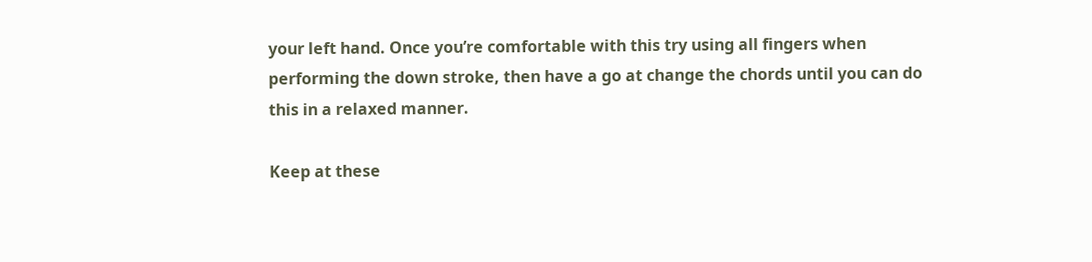your left hand. Once you’re comfortable with this try using all fingers when performing the down stroke, then have a go at change the chords until you can do this in a relaxed manner.

Keep at these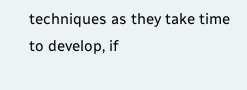techniques as they take time to develop, if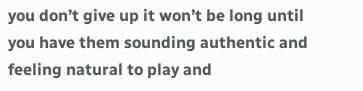you don’t give up it won’t be long until you have them sounding authentic and feeling natural to play and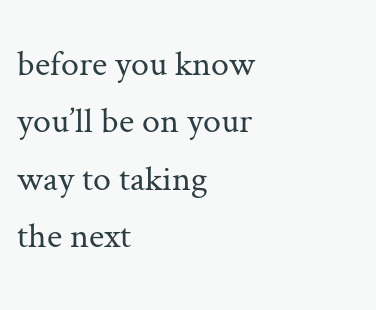before you know you’ll be on your way to taking the next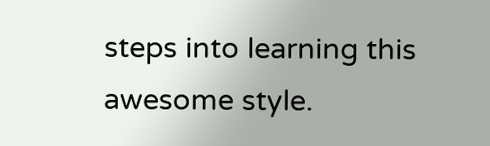steps into learning this awesome style.